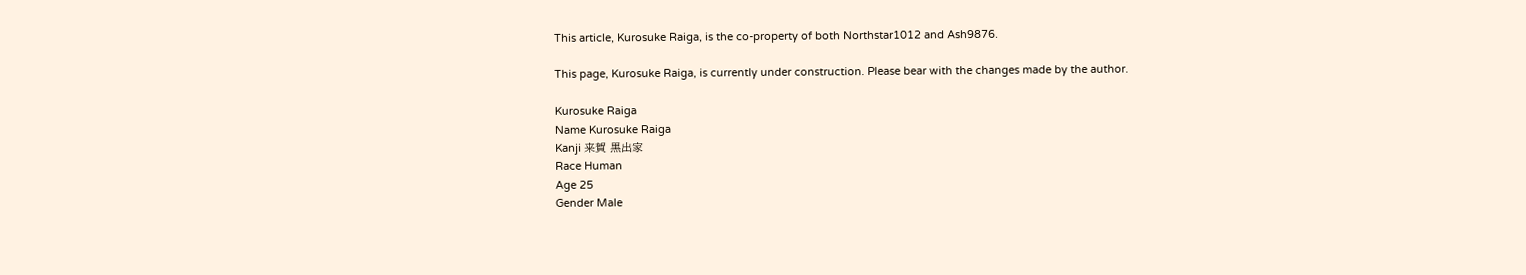This article, Kurosuke Raiga, is the co-property of both Northstar1012 and Ash9876.

This page, Kurosuke Raiga, is currently under construction. Please bear with the changes made by the author.

Kurosuke Raiga
Name Kurosuke Raiga
Kanji 来賀 黒出家
Race Human
Age 25
Gender Male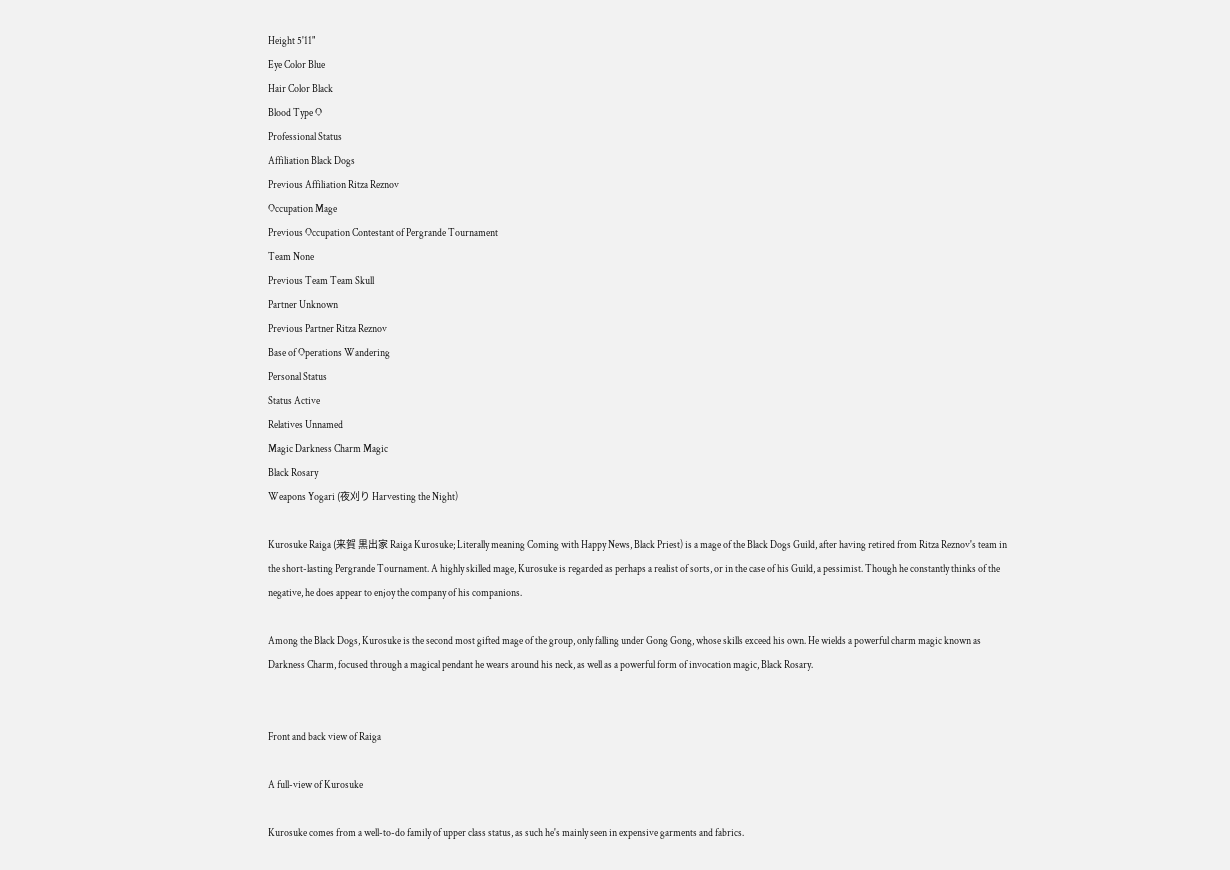Height 5'11"
Eye Color Blue
Hair Color Black
Blood Type O
Professional Status
Affiliation Black Dogs
Previous Affiliation Ritza Reznov
Occupation Mage
Previous Occupation Contestant of Pergrande Tournament
Team None
Previous Team Team Skull
Partner Unknown
Previous Partner Ritza Reznov
Base of Operations Wandering
Personal Status
Status Active
Relatives Unnamed
Magic Darkness Charm Magic
Black Rosary
Weapons Yogari (夜刈り Harvesting the Night)

Kurosuke Raiga (来賀 黒出家 Raiga Kurosuke; Literally meaning Coming with Happy News, Black Priest) is a mage of the Black Dogs Guild, after having retired from Ritza Reznov's team in the short-lasting Pergrande Tournament. A highly skilled mage, Kurosuke is regarded as perhaps a realist of sorts, or in the case of his Guild, a pessimist. Though he constantly thinks of the negative, he does appear to enjoy the company of his companions.

Among the Black Dogs, Kurosuke is the second most gifted mage of the group, only falling under Gong Gong, whose skills exceed his own. He wields a powerful charm magic known as Darkness Charm, focused through a magical pendant he wears around his neck, as well as a powerful form of invocation magic, Black Rosary.


Front and back view of Raiga

A full-view of Kurosuke

Kurosuke comes from a well-to-do family of upper class status, as such he's mainly seen in expensive garments and fabrics.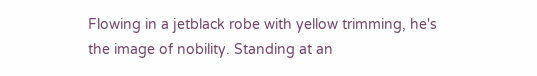Flowing in a jetblack robe with yellow trimming, he's the image of nobility. Standing at an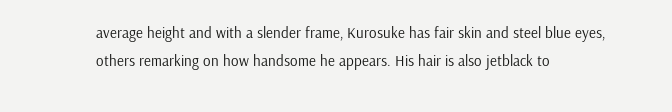average height and with a slender frame, Kurosuke has fair skin and steel blue eyes, others remarking on how handsome he appears. His hair is also jetblack to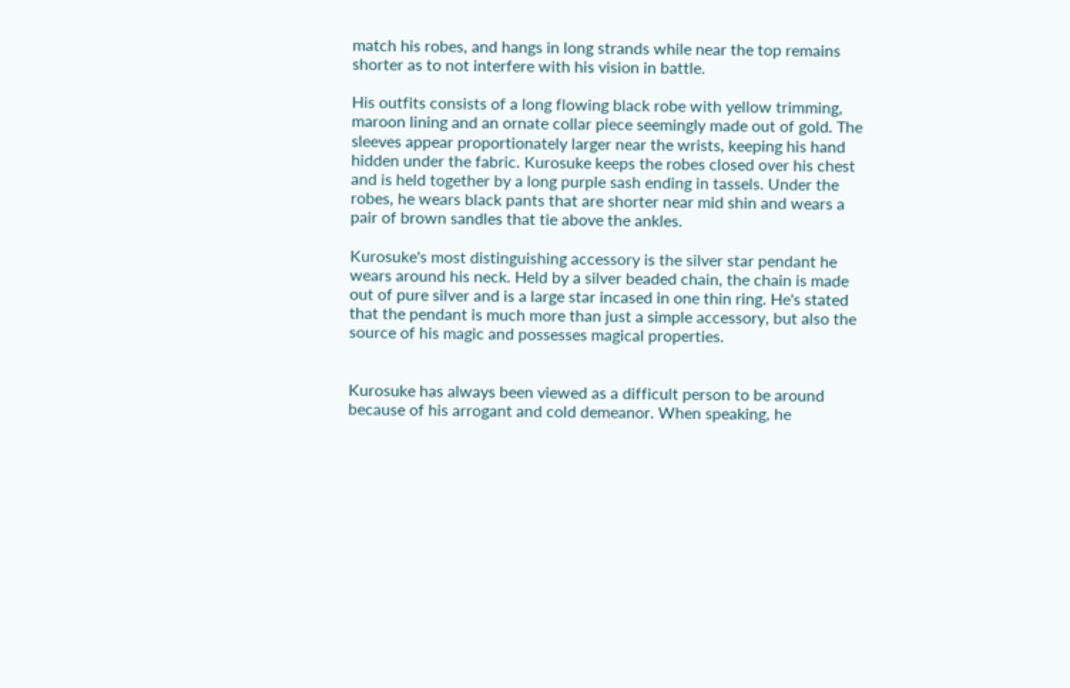match his robes, and hangs in long strands while near the top remains shorter as to not interfere with his vision in battle.

His outfits consists of a long flowing black robe with yellow trimming, maroon lining and an ornate collar piece seemingly made out of gold. The sleeves appear proportionately larger near the wrists, keeping his hand hidden under the fabric. Kurosuke keeps the robes closed over his chest and is held together by a long purple sash ending in tassels. Under the robes, he wears black pants that are shorter near mid shin and wears a pair of brown sandles that tie above the ankles.

Kurosuke's most distinguishing accessory is the silver star pendant he wears around his neck. Held by a silver beaded chain, the chain is made out of pure silver and is a large star incased in one thin ring. He's stated that the pendant is much more than just a simple accessory, but also the source of his magic and possesses magical properties.


Kurosuke has always been viewed as a difficult person to be around because of his arrogant and cold demeanor. When speaking, he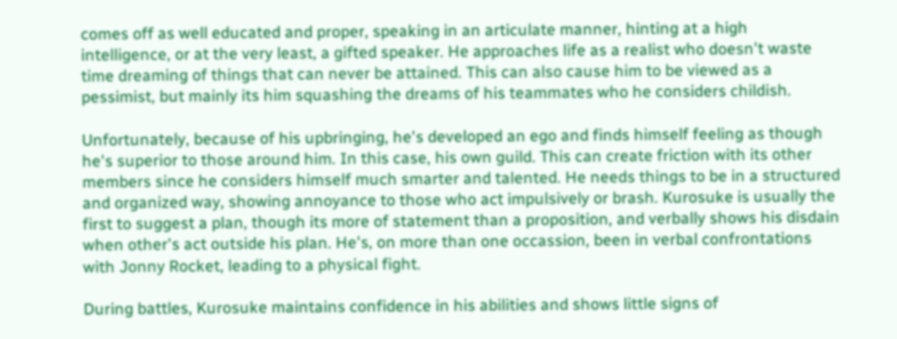comes off as well educated and proper, speaking in an articulate manner, hinting at a high intelligence, or at the very least, a gifted speaker. He approaches life as a realist who doesn't waste time dreaming of things that can never be attained. This can also cause him to be viewed as a pessimist, but mainly its him squashing the dreams of his teammates who he considers childish.

Unfortunately, because of his upbringing, he's developed an ego and finds himself feeling as though he's superior to those around him. In this case, his own guild. This can create friction with its other members since he considers himself much smarter and talented. He needs things to be in a structured and organized way, showing annoyance to those who act impulsively or brash. Kurosuke is usually the first to suggest a plan, though its more of statement than a proposition, and verbally shows his disdain when other's act outside his plan. He's, on more than one occassion, been in verbal confrontations with Jonny Rocket, leading to a physical fight.

During battles, Kurosuke maintains confidence in his abilities and shows little signs of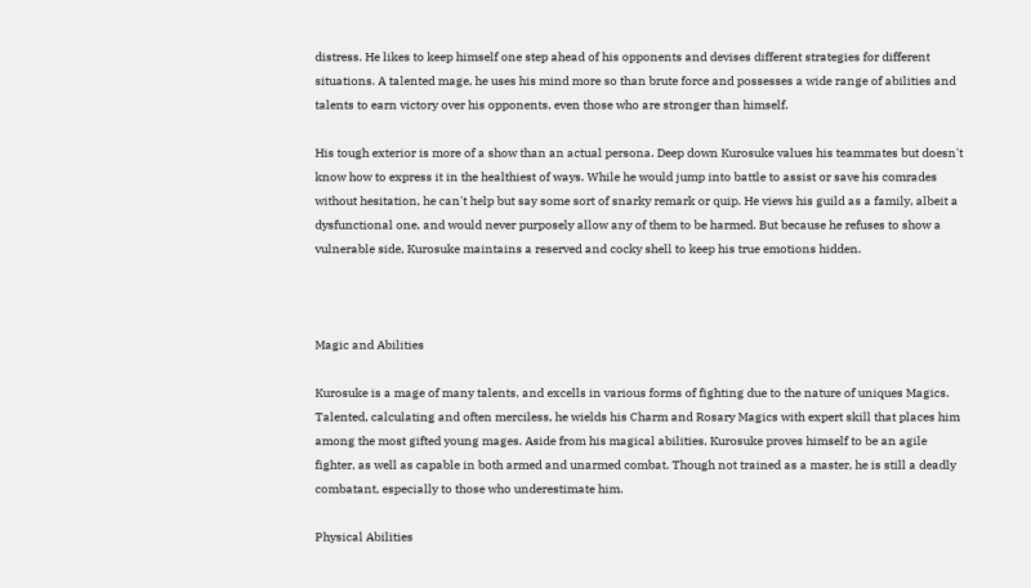distress. He likes to keep himself one step ahead of his opponents and devises different strategies for different situations. A talented mage, he uses his mind more so than brute force and possesses a wide range of abilities and talents to earn victory over his opponents, even those who are stronger than himself.

His tough exterior is more of a show than an actual persona. Deep down Kurosuke values his teammates but doesn't know how to express it in the healthiest of ways. While he would jump into battle to assist or save his comrades without hesitation, he can't help but say some sort of snarky remark or quip. He views his guild as a family, albeit a dysfunctional one, and would never purposely allow any of them to be harmed. But because he refuses to show a vulnerable side, Kurosuke maintains a reserved and cocky shell to keep his true emotions hidden.



Magic and Abilities

Kurosuke is a mage of many talents, and excells in various forms of fighting due to the nature of uniques Magics. Talented, calculating and often merciless, he wields his Charm and Rosary Magics with expert skill that places him among the most gifted young mages. Aside from his magical abilities, Kurosuke proves himself to be an agile fighter, as well as capable in both armed and unarmed combat. Though not trained as a master, he is still a deadly combatant, especially to those who underestimate him.

Physical Abilities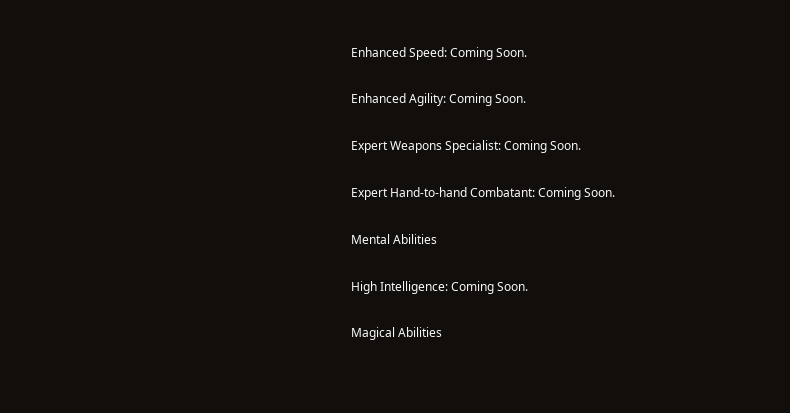Enhanced Speed: Coming Soon.

Enhanced Agility: Coming Soon.

Expert Weapons Specialist: Coming Soon.

Expert Hand-to-hand Combatant: Coming Soon.

Mental Abilities

High Intelligence: Coming Soon.

Magical Abilities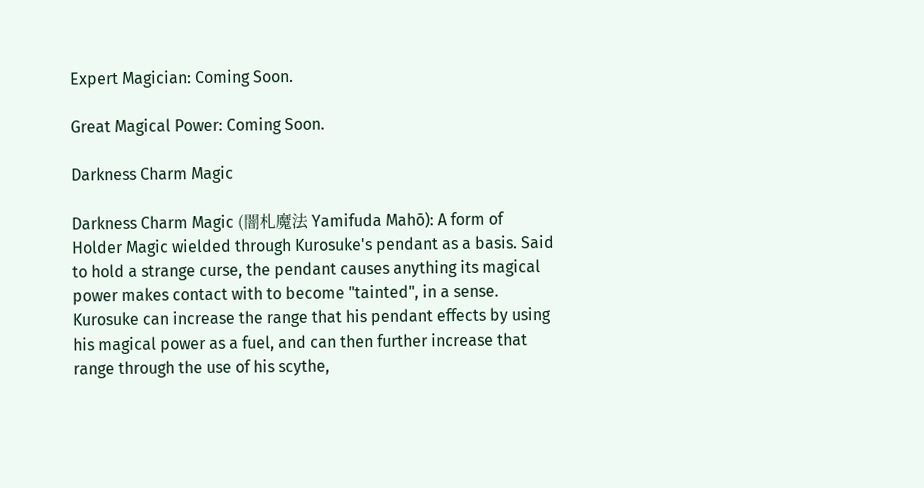Expert Magician: Coming Soon.

Great Magical Power: Coming Soon.

Darkness Charm Magic

Darkness Charm Magic (闇札魔法 Yamifuda Mahō): A form of Holder Magic wielded through Kurosuke's pendant as a basis. Said to hold a strange curse, the pendant causes anything its magical power makes contact with to become "tainted", in a sense. Kurosuke can increase the range that his pendant effects by using his magical power as a fuel, and can then further increase that range through the use of his scythe,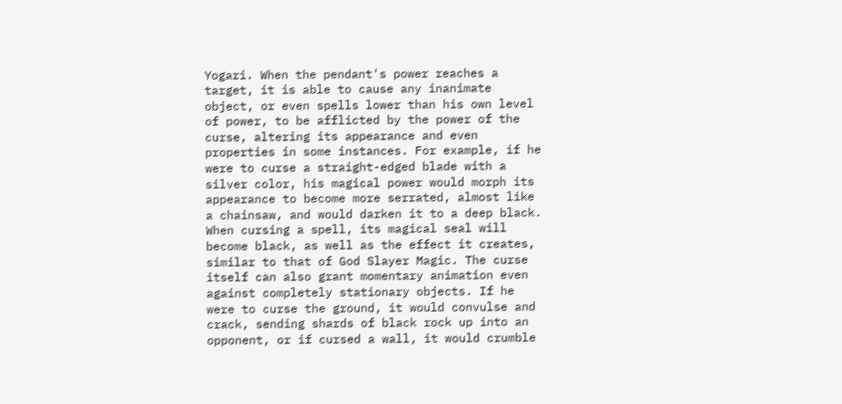Yogari. When the pendant's power reaches a target, it is able to cause any inanimate object, or even spells lower than his own level of power, to be afflicted by the power of the curse, altering its appearance and even properties in some instances. For example, if he were to curse a straight-edged blade with a silver color, his magical power would morph its appearance to become more serrated, almost like a chainsaw, and would darken it to a deep black. When cursing a spell, its magical seal will become black, as well as the effect it creates, similar to that of God Slayer Magic. The curse itself can also grant momentary animation even against completely stationary objects. If he were to curse the ground, it would convulse and crack, sending shards of black rock up into an opponent, or if cursed a wall, it would crumble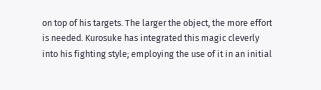on top of his targets. The larger the object, the more effort is needed. Kurosuke has integrated this magic cleverly into his fighting style; employing the use of it in an initial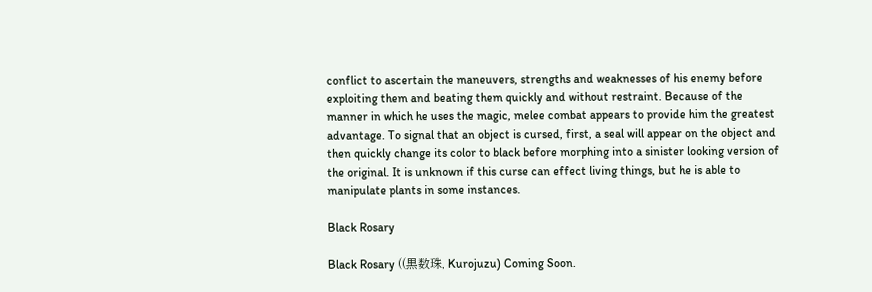conflict to ascertain the maneuvers, strengths and weaknesses of his enemy before exploiting them and beating them quickly and without restraint. Because of the manner in which he uses the magic, melee combat appears to provide him the greatest advantage. To signal that an object is cursed, first, a seal will appear on the object and then quickly change its color to black before morphing into a sinister looking version of the original. It is unknown if this curse can effect living things, but he is able to manipulate plants in some instances.

Black Rosary

Black Rosary ((黒数珠, Kurojuzu) Coming Soon.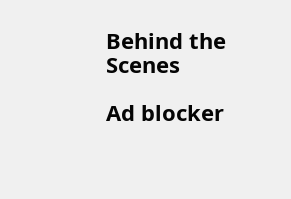Behind the Scenes

Ad blocker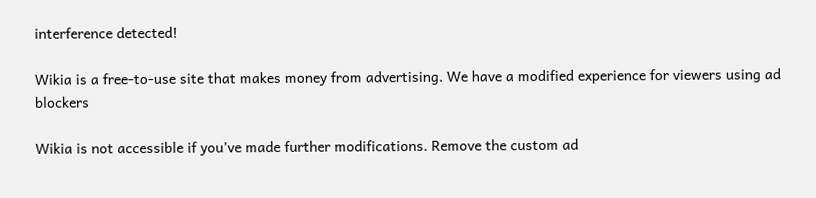interference detected!

Wikia is a free-to-use site that makes money from advertising. We have a modified experience for viewers using ad blockers

Wikia is not accessible if you’ve made further modifications. Remove the custom ad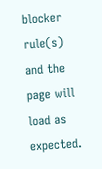blocker rule(s) and the page will load as expected.